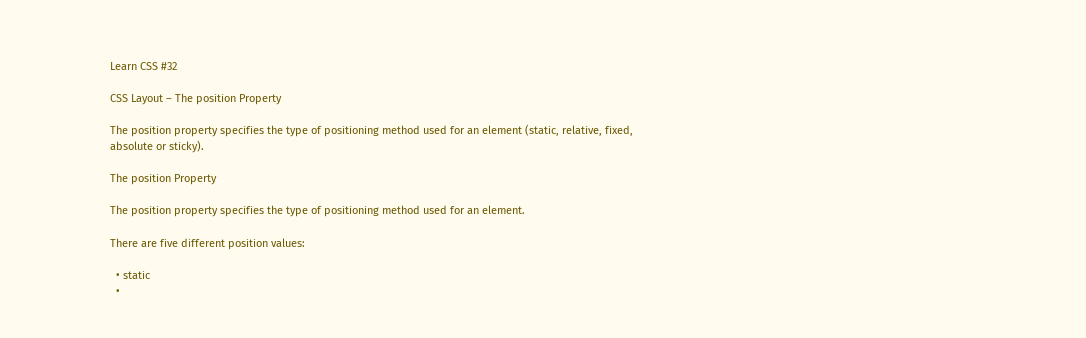Learn CSS #32

CSS Layout – The position Property

The position property specifies the type of positioning method used for an element (static, relative, fixed, absolute or sticky).

The position Property

The position property specifies the type of positioning method used for an element.

There are five different position values:

  • static
  •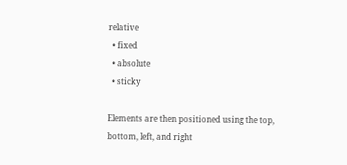relative
  • fixed
  • absolute
  • sticky

Elements are then positioned using the top, bottom, left, and right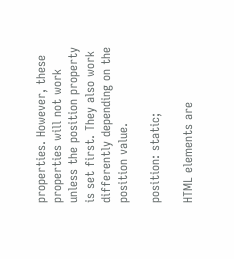properties. However, these properties will not work unless the position property is set first. They also work differently depending on the position value.

position: static;

HTML elements are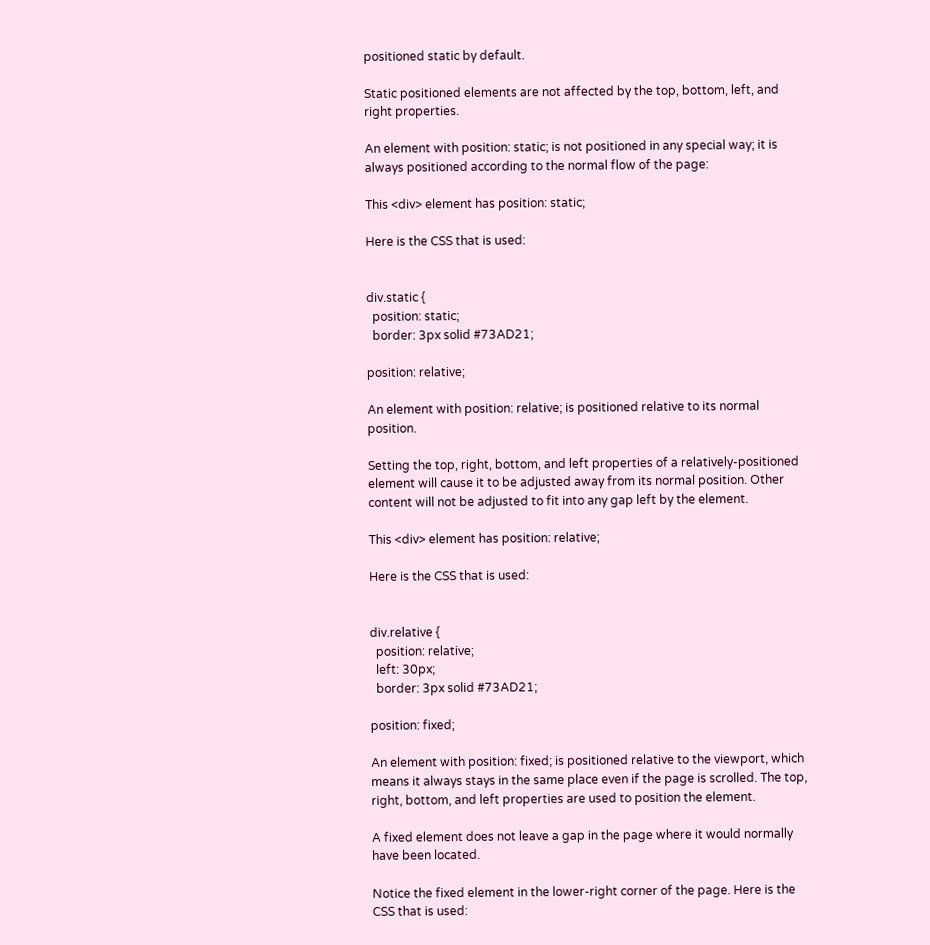positioned static by default.

Static positioned elements are not affected by the top, bottom, left, and right properties.

An element with position: static; is not positioned in any special way; it is always positioned according to the normal flow of the page:

This <div> element has position: static;

Here is the CSS that is used:


div.static {
  position: static;
  border: 3px solid #73AD21;

position: relative;

An element with position: relative; is positioned relative to its normal position.

Setting the top, right, bottom, and left properties of a relatively-positioned element will cause it to be adjusted away from its normal position. Other content will not be adjusted to fit into any gap left by the element.

This <div> element has position: relative;

Here is the CSS that is used:


div.relative {
  position: relative;
  left: 30px;
  border: 3px solid #73AD21;

position: fixed;

An element with position: fixed; is positioned relative to the viewport, which means it always stays in the same place even if the page is scrolled. The top, right, bottom, and left properties are used to position the element.

A fixed element does not leave a gap in the page where it would normally have been located.

Notice the fixed element in the lower-right corner of the page. Here is the CSS that is used: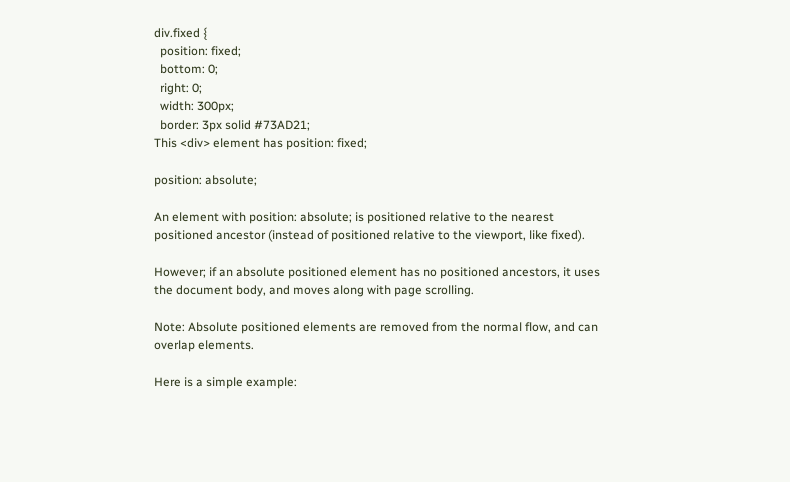div.fixed {
  position: fixed;
  bottom: 0;
  right: 0;
  width: 300px;
  border: 3px solid #73AD21;
This <div> element has position: fixed;

position: absolute;

An element with position: absolute; is positioned relative to the nearest positioned ancestor (instead of positioned relative to the viewport, like fixed).

However; if an absolute positioned element has no positioned ancestors, it uses the document body, and moves along with page scrolling.

Note: Absolute positioned elements are removed from the normal flow, and can overlap elements.

Here is a simple example: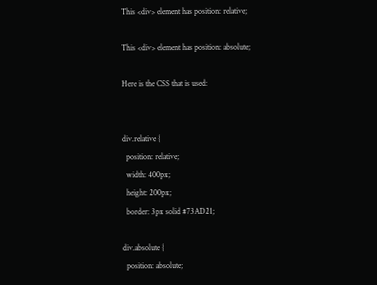This <div> element has position: relative;

This <div> element has position: absolute;

Here is the CSS that is used:


div.relative {
  position: relative;
  width: 400px;
  height: 200px;
  border: 3px solid #73AD21;

div.absolute {
  position: absolute;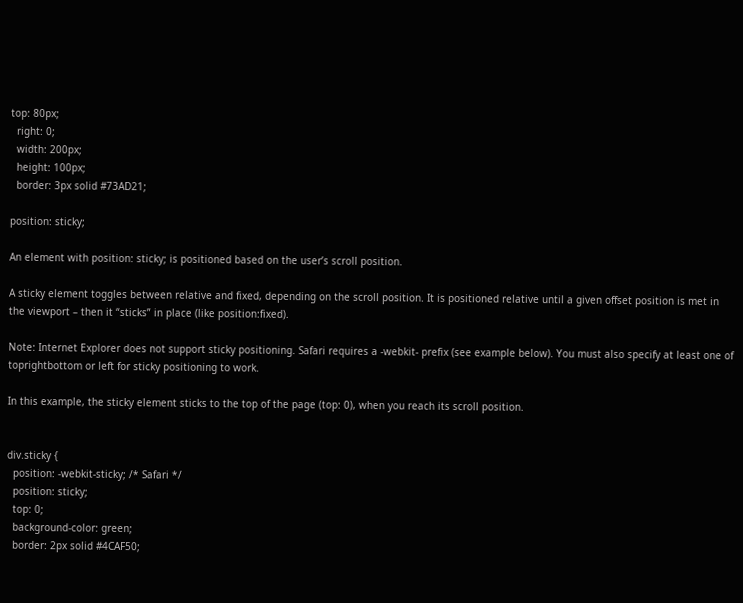top: 80px;
  right: 0;
  width: 200px;
  height: 100px;
  border: 3px solid #73AD21;

position: sticky;

An element with position: sticky; is positioned based on the user’s scroll position.

A sticky element toggles between relative and fixed, depending on the scroll position. It is positioned relative until a given offset position is met in the viewport – then it “sticks” in place (like position:fixed).

Note: Internet Explorer does not support sticky positioning. Safari requires a -webkit- prefix (see example below). You must also specify at least one of toprightbottom or left for sticky positioning to work.

In this example, the sticky element sticks to the top of the page (top: 0), when you reach its scroll position.


div.sticky {
  position: -webkit-sticky; /* Safari */
  position: sticky;
  top: 0;
  background-color: green;
  border: 2px solid #4CAF50;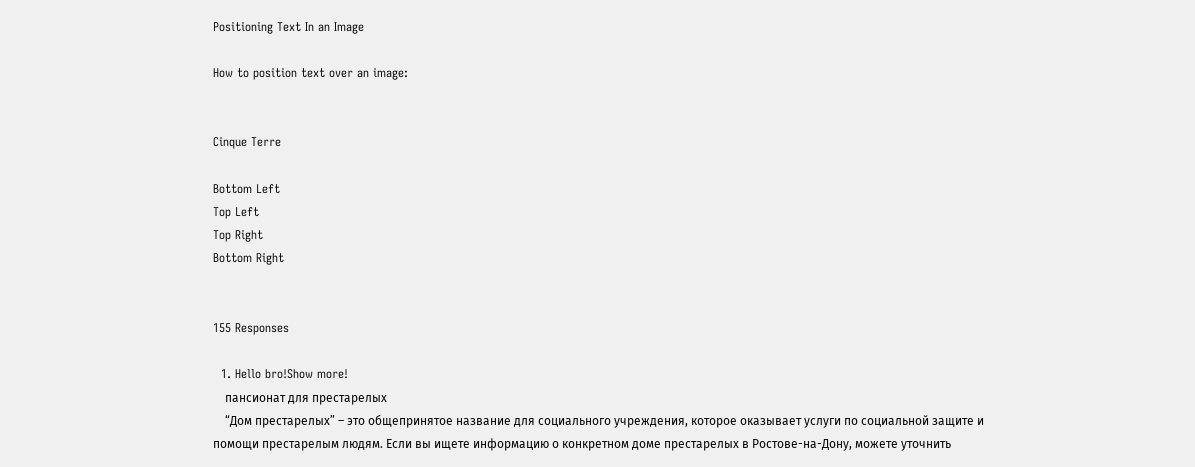Positioning Text In an Image

How to position text over an image:


Cinque Terre

Bottom Left
Top Left
Top Right
Bottom Right


155 Responses

  1. Hello bro!Show more!
    пансионат для престарелых
    “Дом престарелых” – это общепринятое название для социального учреждения, которое оказывает услуги по социальной защите и помощи престарелым людям. Если вы ищете информацию о конкретном доме престарелых в Ростове-на-Дону, можете уточнить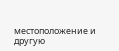местоположение и другую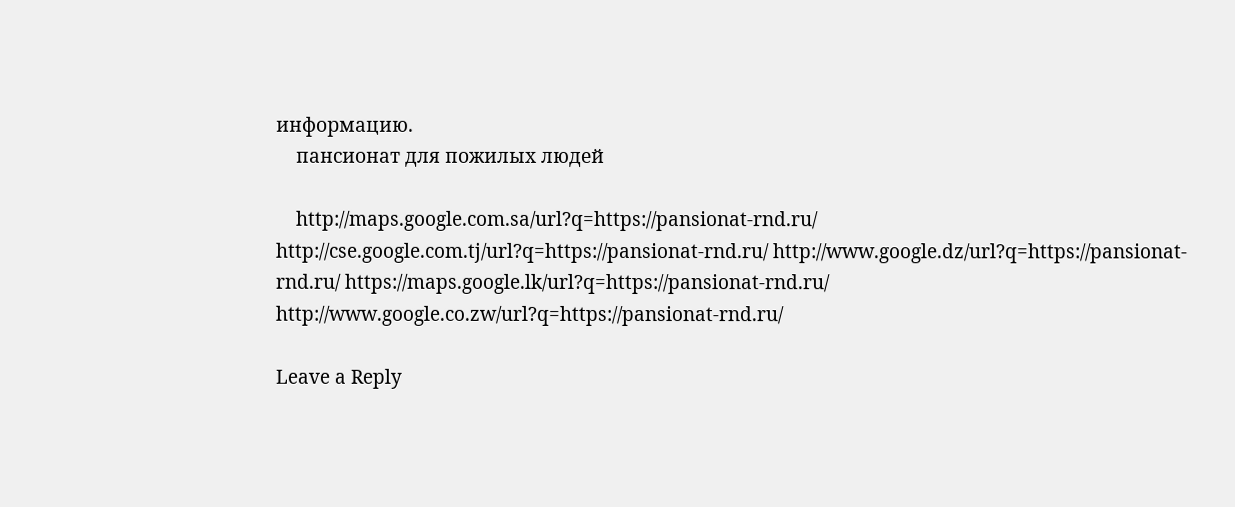информацию.
    пансионат для пожилых людей

    http://maps.google.com.sa/url?q=https://pansionat-rnd.ru/ http://cse.google.com.tj/url?q=https://pansionat-rnd.ru/ http://www.google.dz/url?q=https://pansionat-rnd.ru/ https://maps.google.lk/url?q=https://pansionat-rnd.ru/ http://www.google.co.zw/url?q=https://pansionat-rnd.ru/

Leave a Reply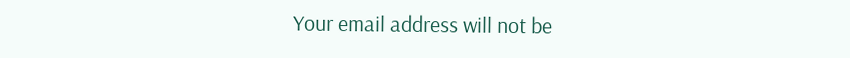Your email address will not be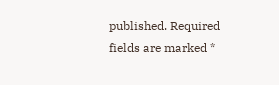published. Required fields are marked *